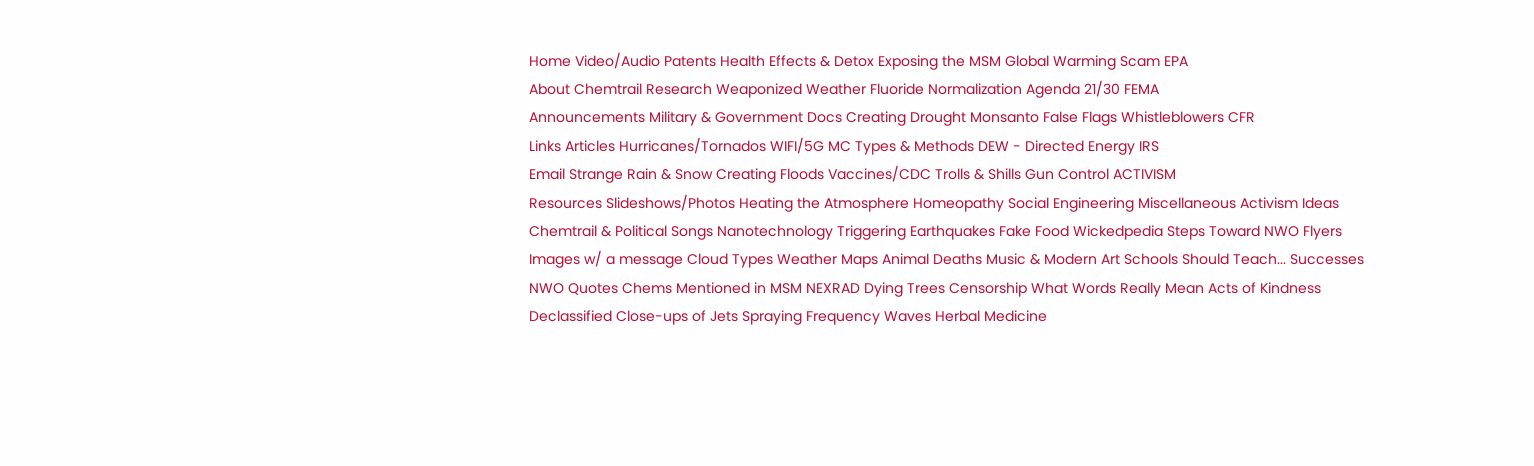Home Video/Audio Patents Health Effects & Detox Exposing the MSM Global Warming Scam EPA
About Chemtrail Research Weaponized Weather Fluoride Normalization Agenda 21/30 FEMA
Announcements Military & Government Docs Creating Drought Monsanto False Flags Whistleblowers CFR
Links Articles Hurricanes/Tornados WIFI/5G MC Types & Methods DEW - Directed Energy IRS
Email Strange Rain & Snow Creating Floods Vaccines/CDC Trolls & Shills Gun Control ACTIVISM
Resources Slideshows/Photos Heating the Atmosphere Homeopathy Social Engineering Miscellaneous Activism Ideas
Chemtrail & Political Songs Nanotechnology Triggering Earthquakes Fake Food Wickedpedia Steps Toward NWO Flyers
Images w/ a message Cloud Types Weather Maps Animal Deaths Music & Modern Art Schools Should Teach... Successes
NWO Quotes Chems Mentioned in MSM NEXRAD Dying Trees Censorship What Words Really Mean Acts of Kindness
Declassified Close-ups of Jets Spraying Frequency Waves Herbal Medicine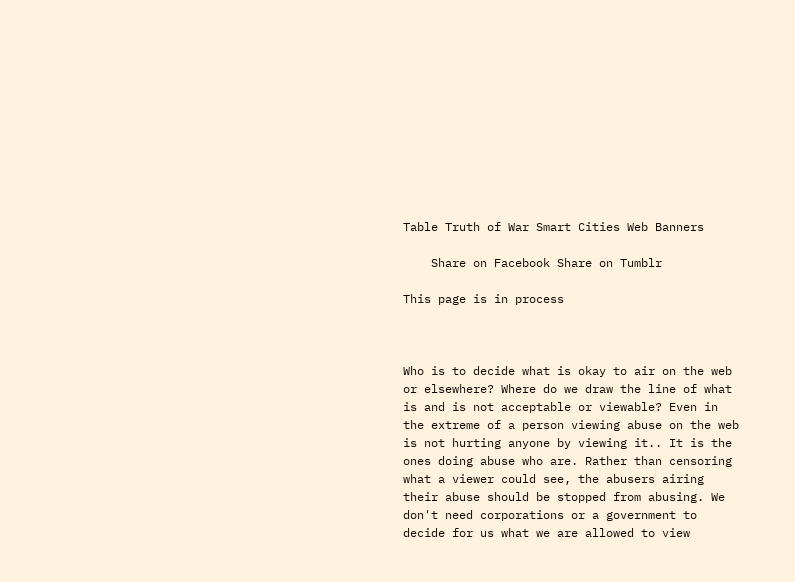Table Truth of War Smart Cities Web Banners

    Share on Facebook Share on Tumblr

This page is in process



Who is to decide what is okay to air on the web or elsewhere? Where do we draw the line of what is and is not acceptable or viewable? Even in the extreme of a person viewing abuse on the web is not hurting anyone by viewing it.. It is the ones doing abuse who are. Rather than censoring what a viewer could see, the abusers airing their abuse should be stopped from abusing. We don't need corporations or a government to decide for us what we are allowed to view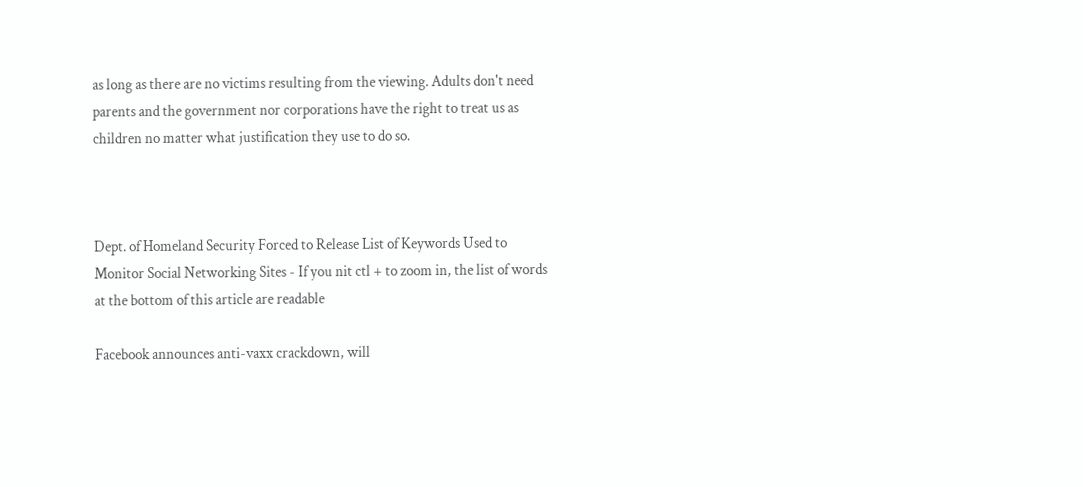as long as there are no victims resulting from the viewing. Adults don't need parents and the government nor corporations have the right to treat us as children no matter what justification they use to do so.



Dept. of Homeland Security Forced to Release List of Keywords Used to Monitor Social Networking Sites - If you nit ctl + to zoom in, the list of words at the bottom of this article are readable

Facebook announces anti-vaxx crackdown, will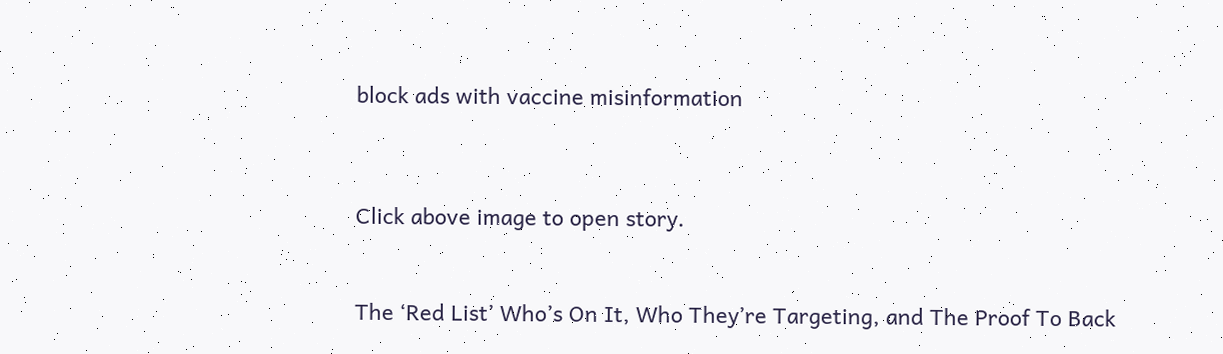block ads with vaccine misinformation




Click above image to open story.



The ‘Red List’ Who’s On It, Who They’re Targeting, and The Proof To Back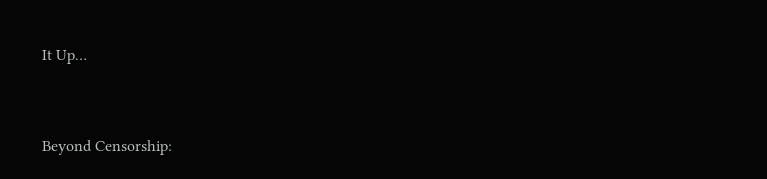It Up…


Beyond Censorship: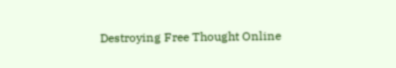Destroying Free Thought Online